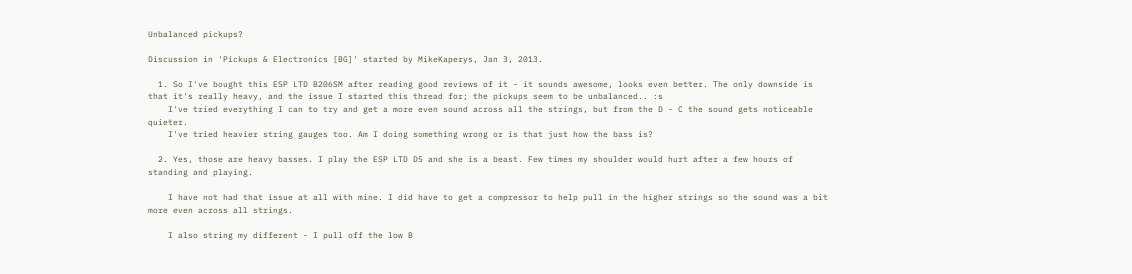Unbalanced pickups?

Discussion in 'Pickups & Electronics [BG]' started by MikeKaperys, Jan 3, 2013.

  1. So I've bought this ESP LTD B206SM after reading good reviews of it - it sounds awesome, looks even better. The only downside is that it's really heavy, and the issue I started this thread for; the pickups seem to be unbalanced.. :s
    I've tried everything I can to try and get a more even sound across all the strings, but from the D - C the sound gets noticeable quieter.
    I've tried heavier string gauges too. Am I doing something wrong or is that just how the bass is?

  2. Yes, those are heavy basses. I play the ESP LTD D5 and she is a beast. Few times my shoulder would hurt after a few hours of standing and playing.

    I have not had that issue at all with mine. I did have to get a compressor to help pull in the higher strings so the sound was a bit more even across all strings.

    I also string my different - I pull off the low B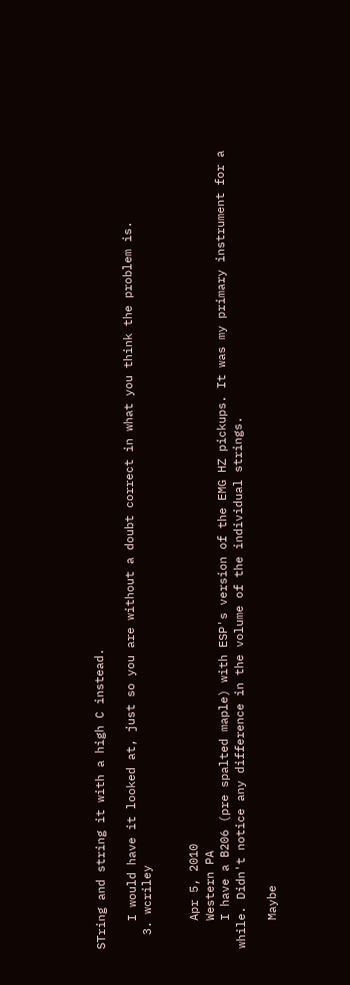STring and string it with a high C instead.

    I would have it looked at, just so you are without a doubt correct in what you think the problem is.
  3. wcriley


    Apr 5, 2010
    Western PA
    I have a B206 (pre spalted maple) with ESP's version of the EMG HZ pickups. It was my primary instrument for a while. Didn't notice any difference in the volume of the individual strings.

    Maybe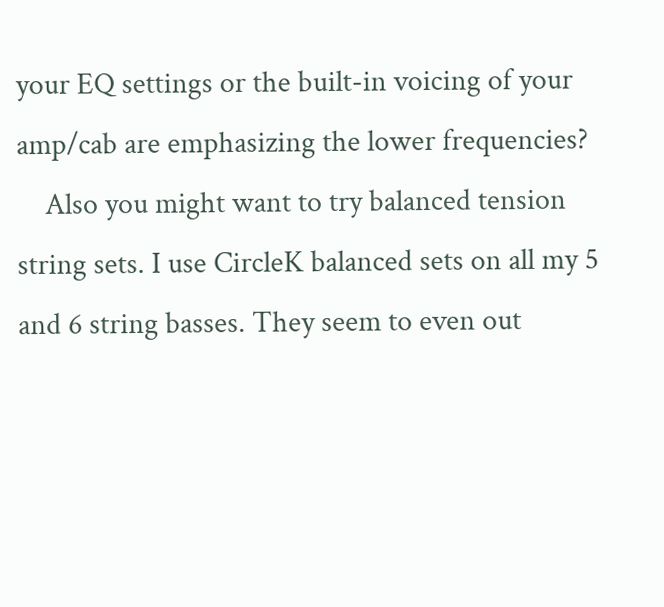your EQ settings or the built-in voicing of your amp/cab are emphasizing the lower frequencies?
    Also you might want to try balanced tension string sets. I use CircleK balanced sets on all my 5 and 6 string basses. They seem to even out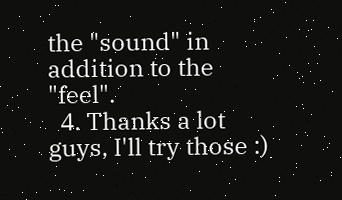the "sound" in addition to the "feel".
  4. Thanks a lot guys, I'll try those :)